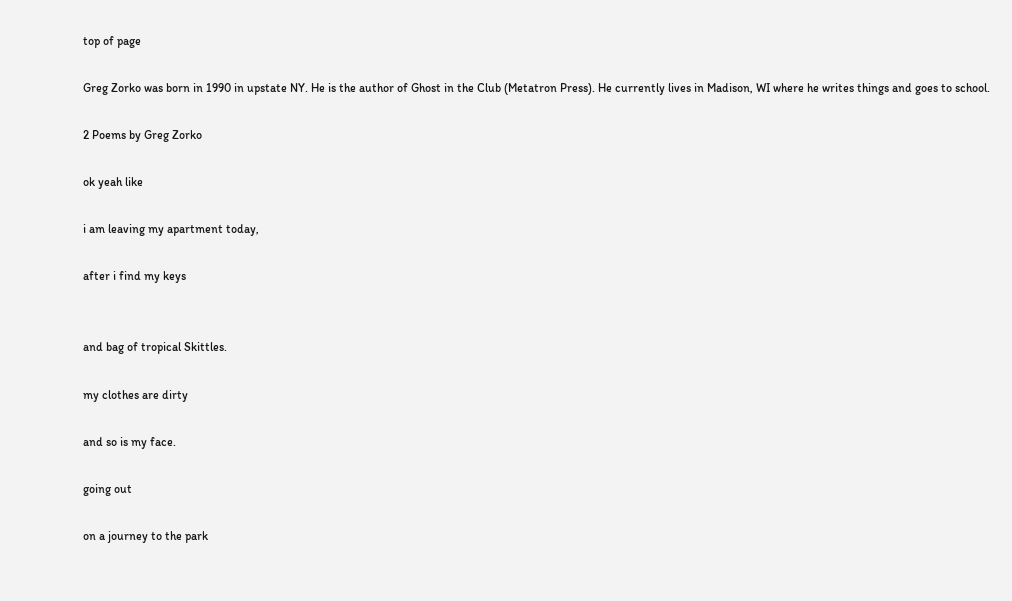top of page

Greg Zorko was born in 1990 in upstate NY. He is the author of Ghost in the Club (Metatron Press). He currently lives in Madison, WI where he writes things and goes to school.

2 Poems by Greg Zorko

ok yeah like

i am leaving my apartment today,

after i find my keys


and bag of tropical Skittles.

my clothes are dirty

and so is my face.

going out

on a journey to the park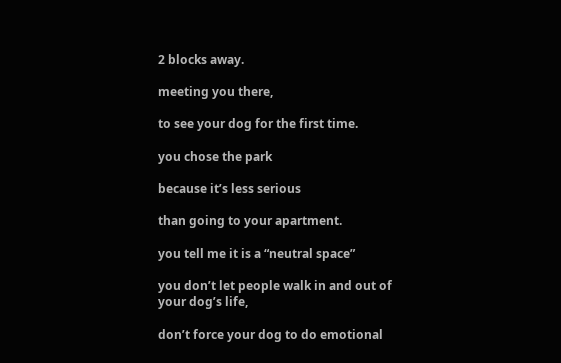2 blocks away.

meeting you there,

to see your dog for the first time.

you chose the park

because it’s less serious

than going to your apartment.

you tell me it is a “neutral space”

you don’t let people walk in and out of your dog’s life,

don’t force your dog to do emotional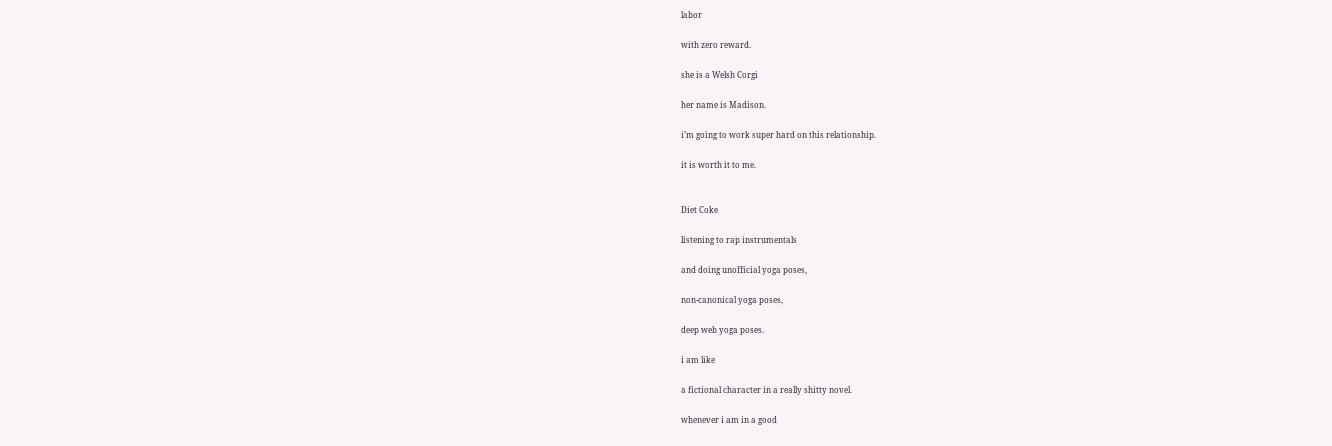labor

with zero reward.

she is a Welsh Corgi

her name is Madison.

i’m going to work super hard on this relationship.

it is worth it to me.


Diet Coke

listening to rap instrumentals

and doing unofficial yoga poses,

non-canonical yoga poses,

deep web yoga poses.

i am like

a fictional character in a really shitty novel.

whenever i am in a good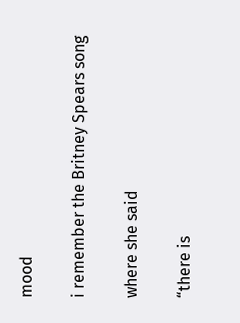mood

i remember the Britney Spears song

where she said

“there is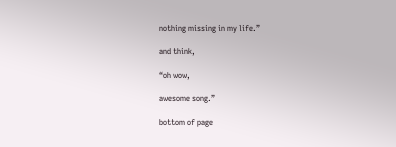nothing missing in my life.”

and think,

“oh wow,

awesome song.”

bottom of page